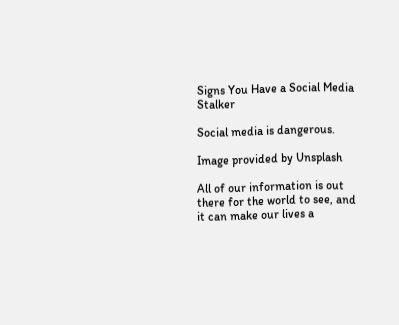Signs You Have a Social Media Stalker

Social media is dangerous.

Image provided by Unsplash

All of our information is out there for the world to see, and it can make our lives a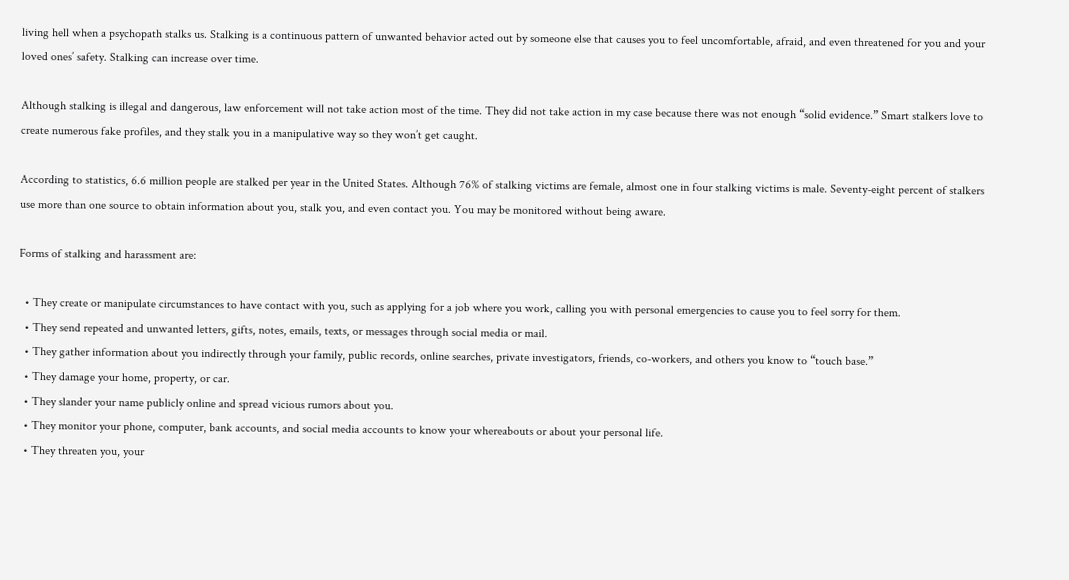living hell when a psychopath stalks us. Stalking is a continuous pattern of unwanted behavior acted out by someone else that causes you to feel uncomfortable, afraid, and even threatened for you and your loved ones’ safety. Stalking can increase over time.

Although stalking is illegal and dangerous, law enforcement will not take action most of the time. They did not take action in my case because there was not enough “solid evidence.” Smart stalkers love to create numerous fake profiles, and they stalk you in a manipulative way so they won’t get caught.

According to statistics, 6.6 million people are stalked per year in the United States. Although 76% of stalking victims are female, almost one in four stalking victims is male. Seventy-eight percent of stalkers use more than one source to obtain information about you, stalk you, and even contact you. You may be monitored without being aware.

Forms of stalking and harassment are:

  • They create or manipulate circumstances to have contact with you, such as applying for a job where you work, calling you with personal emergencies to cause you to feel sorry for them.
  • They send repeated and unwanted letters, gifts, notes, emails, texts, or messages through social media or mail.
  • They gather information about you indirectly through your family, public records, online searches, private investigators, friends, co-workers, and others you know to “touch base.”
  • They damage your home, property, or car.
  • They slander your name publicly online and spread vicious rumors about you.
  • They monitor your phone, computer, bank accounts, and social media accounts to know your whereabouts or about your personal life.
  • They threaten you, your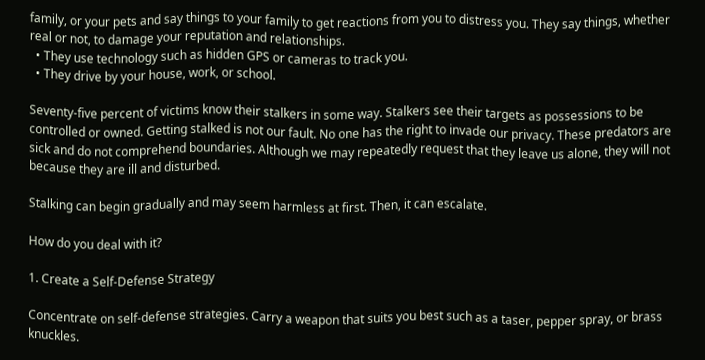family, or your pets and say things to your family to get reactions from you to distress you. They say things, whether real or not, to damage your reputation and relationships.
  • They use technology such as hidden GPS or cameras to track you.
  • They drive by your house, work, or school.

Seventy-five percent of victims know their stalkers in some way. Stalkers see their targets as possessions to be controlled or owned. Getting stalked is not our fault. No one has the right to invade our privacy. These predators are sick and do not comprehend boundaries. Although we may repeatedly request that they leave us alone, they will not because they are ill and disturbed.

Stalking can begin gradually and may seem harmless at first. Then, it can escalate.

How do you deal with it?

1. Create a Self-Defense Strategy

Concentrate on self-defense strategies. Carry a weapon that suits you best such as a taser, pepper spray, or brass knuckles.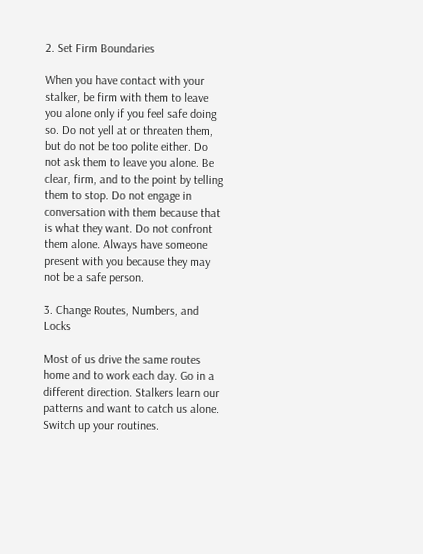2. Set Firm Boundaries

When you have contact with your stalker, be firm with them to leave you alone only if you feel safe doing so. Do not yell at or threaten them, but do not be too polite either. Do not ask them to leave you alone. Be clear, firm, and to the point by telling them to stop. Do not engage in conversation with them because that is what they want. Do not confront them alone. Always have someone present with you because they may not be a safe person.

3. Change Routes, Numbers, and Locks

Most of us drive the same routes home and to work each day. Go in a different direction. Stalkers learn our patterns and want to catch us alone. Switch up your routines.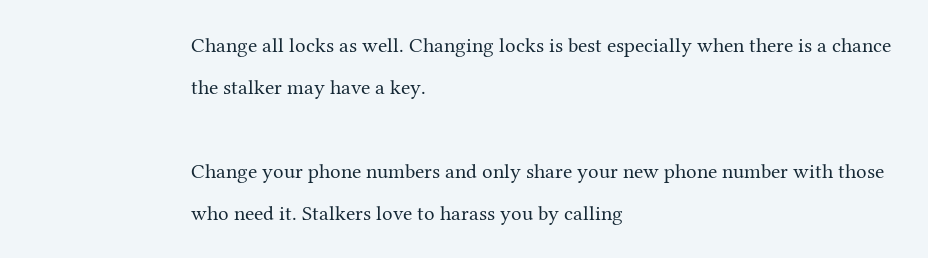Change all locks as well. Changing locks is best especially when there is a chance the stalker may have a key.

Change your phone numbers and only share your new phone number with those who need it. Stalkers love to harass you by calling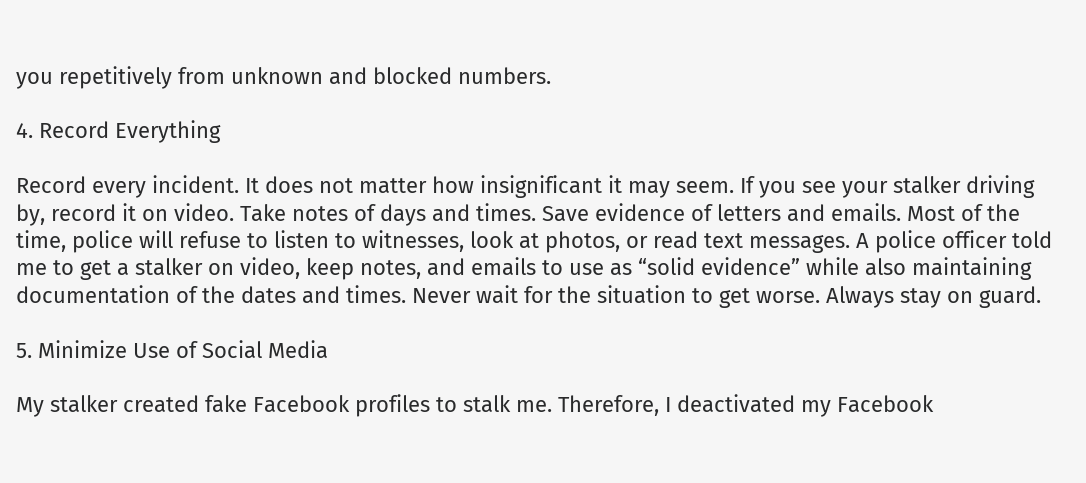you repetitively from unknown and blocked numbers.

4. Record Everything

Record every incident. It does not matter how insignificant it may seem. If you see your stalker driving by, record it on video. Take notes of days and times. Save evidence of letters and emails. Most of the time, police will refuse to listen to witnesses, look at photos, or read text messages. A police officer told me to get a stalker on video, keep notes, and emails to use as “solid evidence” while also maintaining documentation of the dates and times. Never wait for the situation to get worse. Always stay on guard.

5. Minimize Use of Social Media

My stalker created fake Facebook profiles to stalk me. Therefore, I deactivated my Facebook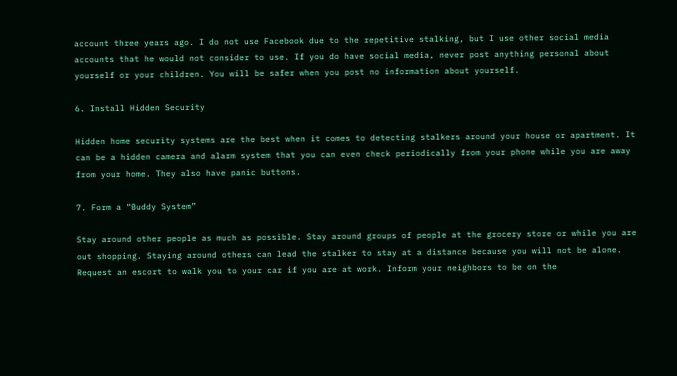account three years ago. I do not use Facebook due to the repetitive stalking, but I use other social media accounts that he would not consider to use. If you do have social media, never post anything personal about yourself or your children. You will be safer when you post no information about yourself.

6. Install Hidden Security

Hidden home security systems are the best when it comes to detecting stalkers around your house or apartment. It can be a hidden camera and alarm system that you can even check periodically from your phone while you are away from your home. They also have panic buttons.

7. Form a “Buddy System”

Stay around other people as much as possible. Stay around groups of people at the grocery store or while you are out shopping. Staying around others can lead the stalker to stay at a distance because you will not be alone. Request an escort to walk you to your car if you are at work. Inform your neighbors to be on the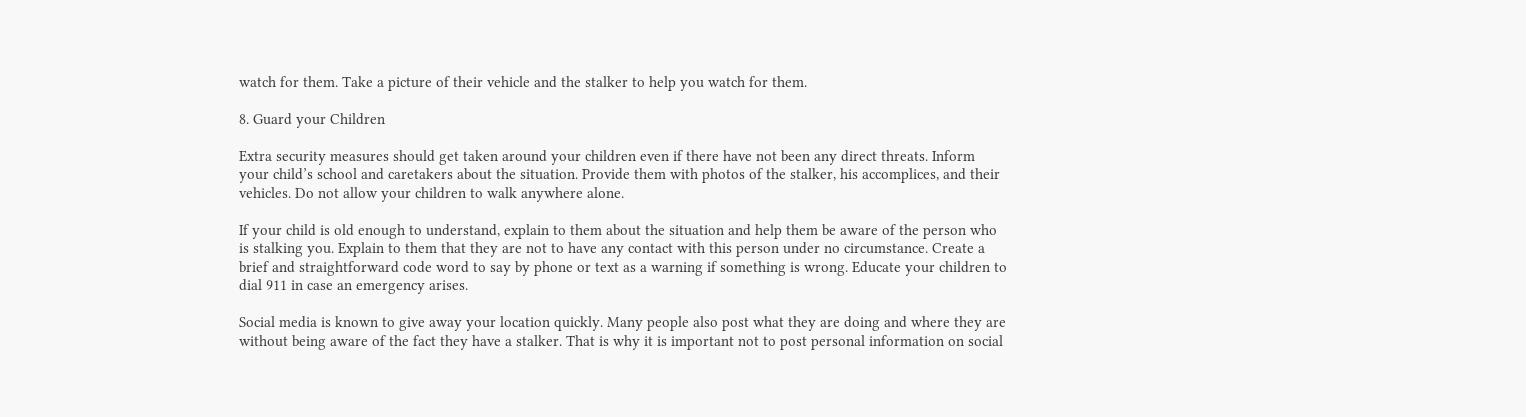watch for them. Take a picture of their vehicle and the stalker to help you watch for them.

8. Guard your Children

Extra security measures should get taken around your children even if there have not been any direct threats. Inform your child’s school and caretakers about the situation. Provide them with photos of the stalker, his accomplices, and their vehicles. Do not allow your children to walk anywhere alone.

If your child is old enough to understand, explain to them about the situation and help them be aware of the person who is stalking you. Explain to them that they are not to have any contact with this person under no circumstance. Create a brief and straightforward code word to say by phone or text as a warning if something is wrong. Educate your children to dial 911 in case an emergency arises.

Social media is known to give away your location quickly. Many people also post what they are doing and where they are without being aware of the fact they have a stalker. That is why it is important not to post personal information on social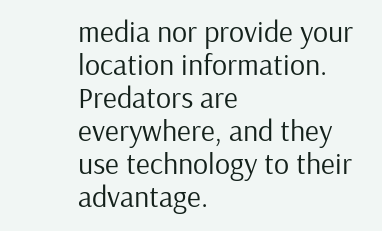media nor provide your location information. Predators are everywhere, and they use technology to their advantage.